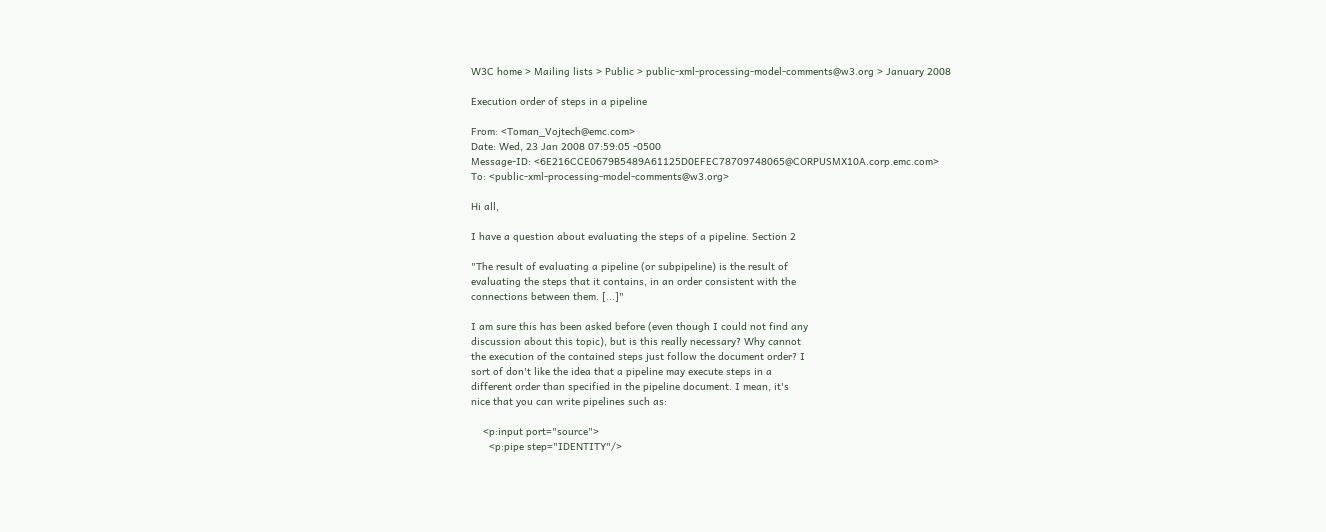W3C home > Mailing lists > Public > public-xml-processing-model-comments@w3.org > January 2008

Execution order of steps in a pipeline

From: <Toman_Vojtech@emc.com>
Date: Wed, 23 Jan 2008 07:59:05 -0500
Message-ID: <6E216CCE0679B5489A61125D0EFEC78709748065@CORPUSMX10A.corp.emc.com>
To: <public-xml-processing-model-comments@w3.org>

Hi all,

I have a question about evaluating the steps of a pipeline. Section 2

"The result of evaluating a pipeline (or subpipeline) is the result of
evaluating the steps that it contains, in an order consistent with the
connections between them. [...]"

I am sure this has been asked before (even though I could not find any
discussion about this topic), but is this really necessary? Why cannot
the execution of the contained steps just follow the document order? I
sort of don't like the idea that a pipeline may execute steps in a
different order than specified in the pipeline document. I mean, it's
nice that you can write pipelines such as:

    <p:input port="source">
      <p:pipe step="IDENTITY"/>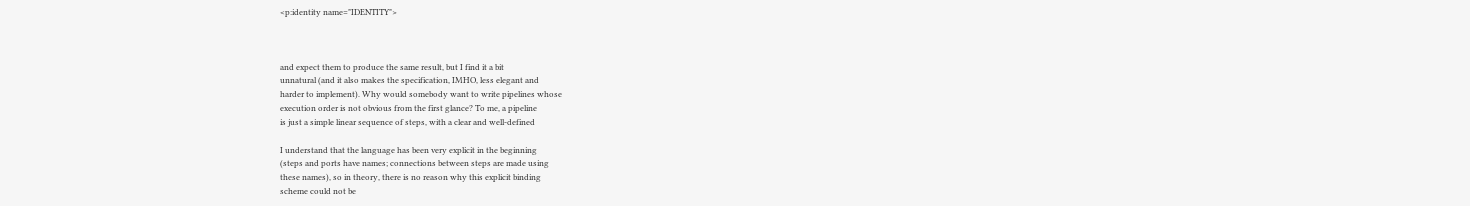<p:identity name="IDENTITY">



and expect them to produce the same result, but I find it a bit
unnatural (and it also makes the specification, IMHO, less elegant and
harder to implement). Why would somebody want to write pipelines whose
execution order is not obvious from the first glance? To me, a pipeline
is just a simple linear sequence of steps, with a clear and well-defined

I understand that the language has been very explicit in the beginning
(steps and ports have names; connections between steps are made using
these names), so in theory, there is no reason why this explicit binding
scheme could not be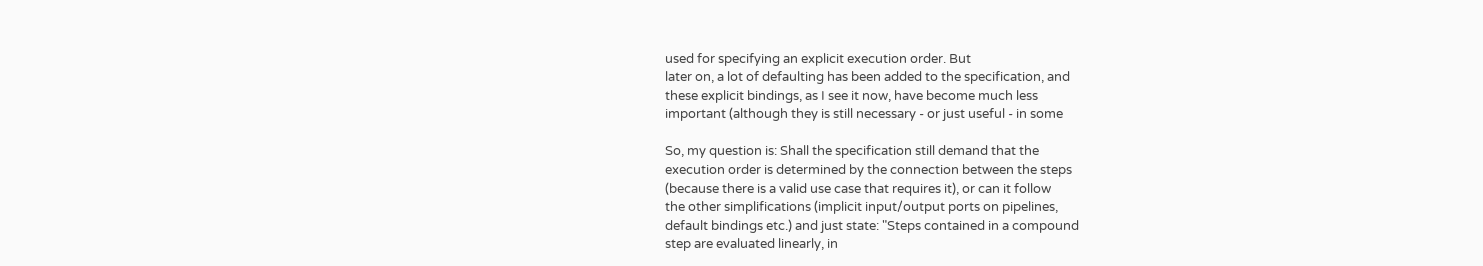used for specifying an explicit execution order. But
later on, a lot of defaulting has been added to the specification, and
these explicit bindings, as I see it now, have become much less
important (although they is still necessary - or just useful - in some

So, my question is: Shall the specification still demand that the
execution order is determined by the connection between the steps
(because there is a valid use case that requires it), or can it follow
the other simplifications (implicit input/output ports on pipelines,
default bindings etc.) and just state: "Steps contained in a compound
step are evaluated linearly, in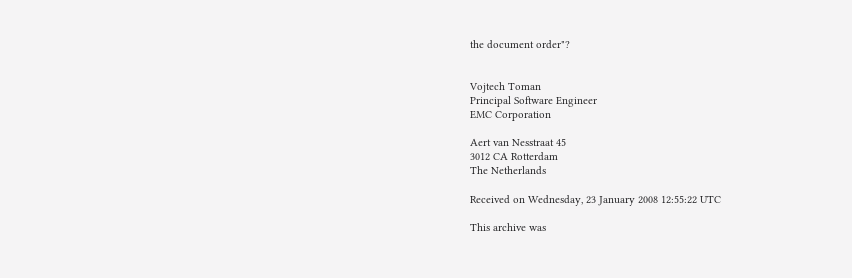the document order"?


Vojtech Toman
Principal Software Engineer
EMC Corporation

Aert van Nesstraat 45
3012 CA Rotterdam
The Netherlands

Received on Wednesday, 23 January 2008 12:55:22 UTC

This archive was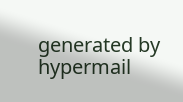generated by hypermail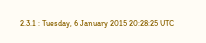2.3.1 : Tuesday, 6 January 2015 20:28:25 UTC